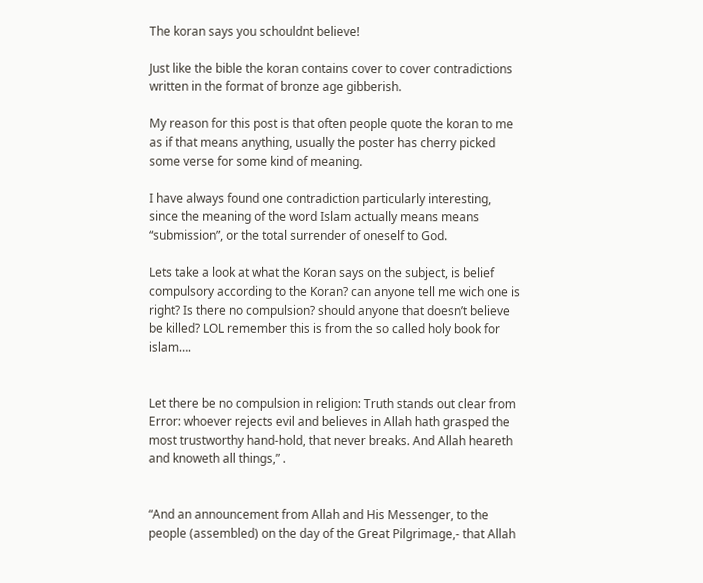The koran says you schouldnt believe!

Just like the bible the koran contains cover to cover contradictions written in the format of bronze age gibberish.

My reason for this post is that often people quote the koran to me as if that means anything, usually the poster has cherry picked some verse for some kind of meaning.

I have always found one contradiction particularly interesting, since the meaning of the word Islam actually means means “submission”, or the total surrender of oneself to God.

Lets take a look at what the Koran says on the subject, is belief compulsory according to the Koran? can anyone tell me wich one is right? Is there no compulsion? should anyone that doesn’t believe be killed? LOL remember this is from the so called holy book for islam….


Let there be no compulsion in religion: Truth stands out clear from Error: whoever rejects evil and believes in Allah hath grasped the most trustworthy hand-hold, that never breaks. And Allah heareth and knoweth all things,” .


“And an announcement from Allah and His Messenger, to the people (assembled) on the day of the Great Pilgrimage,- that Allah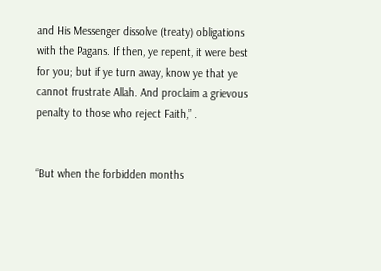and His Messenger dissolve (treaty) obligations with the Pagans. If then, ye repent, it were best for you; but if ye turn away, know ye that ye cannot frustrate Allah. And proclaim a grievous penalty to those who reject Faith,” .


“But when the forbidden months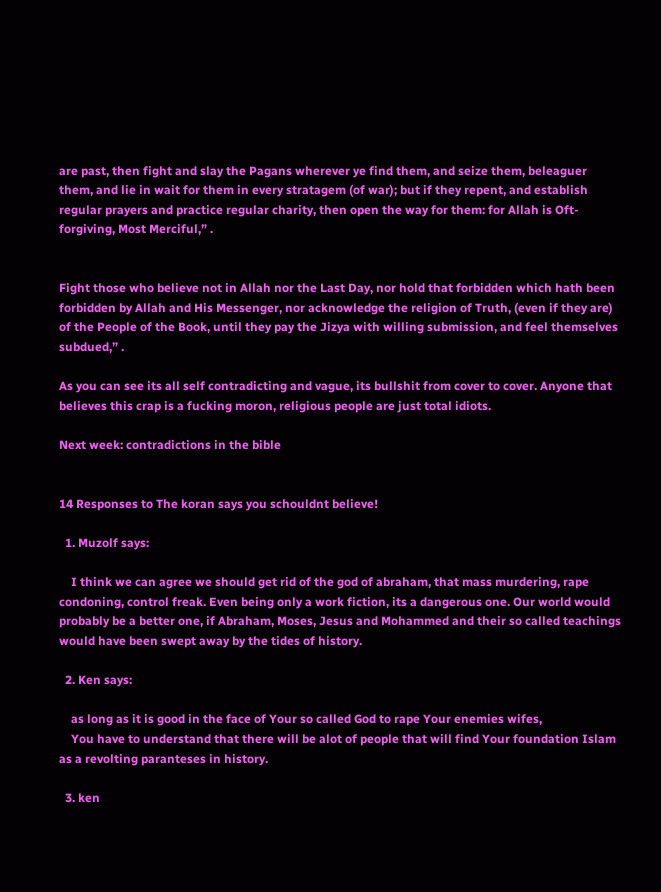are past, then fight and slay the Pagans wherever ye find them, and seize them, beleaguer them, and lie in wait for them in every stratagem (of war); but if they repent, and establish regular prayers and practice regular charity, then open the way for them: for Allah is Oft-forgiving, Most Merciful,” .


Fight those who believe not in Allah nor the Last Day, nor hold that forbidden which hath been forbidden by Allah and His Messenger, nor acknowledge the religion of Truth, (even if they are) of the People of the Book, until they pay the Jizya with willing submission, and feel themselves subdued,” .

As you can see its all self contradicting and vague, its bullshit from cover to cover. Anyone that believes this crap is a fucking moron, religious people are just total idiots.

Next week: contradictions in the bible


14 Responses to The koran says you schouldnt believe!

  1. Muzolf says:

    I think we can agree we should get rid of the god of abraham, that mass murdering, rape condoning, control freak. Even being only a work fiction, its a dangerous one. Our world would probably be a better one, if Abraham, Moses, Jesus and Mohammed and their so called teachings would have been swept away by the tides of history.

  2. Ken says:

    as long as it is good in the face of Your so called God to rape Your enemies wifes,
    You have to understand that there will be alot of people that will find Your foundation Islam as a revolting paranteses in history.

  3. ken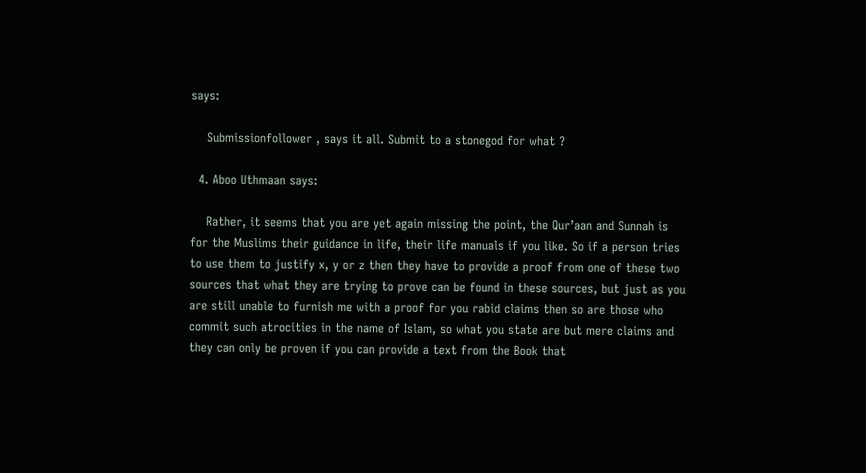says:

    Submissionfollower , says it all. Submit to a stonegod for what ?

  4. Aboo Uthmaan says:

    Rather, it seems that you are yet again missing the point, the Qur’aan and Sunnah is for the Muslims their guidance in life, their life manuals if you like. So if a person tries to use them to justify x, y or z then they have to provide a proof from one of these two sources that what they are trying to prove can be found in these sources, but just as you are still unable to furnish me with a proof for you rabid claims then so are those who commit such atrocities in the name of Islam, so what you state are but mere claims and they can only be proven if you can provide a text from the Book that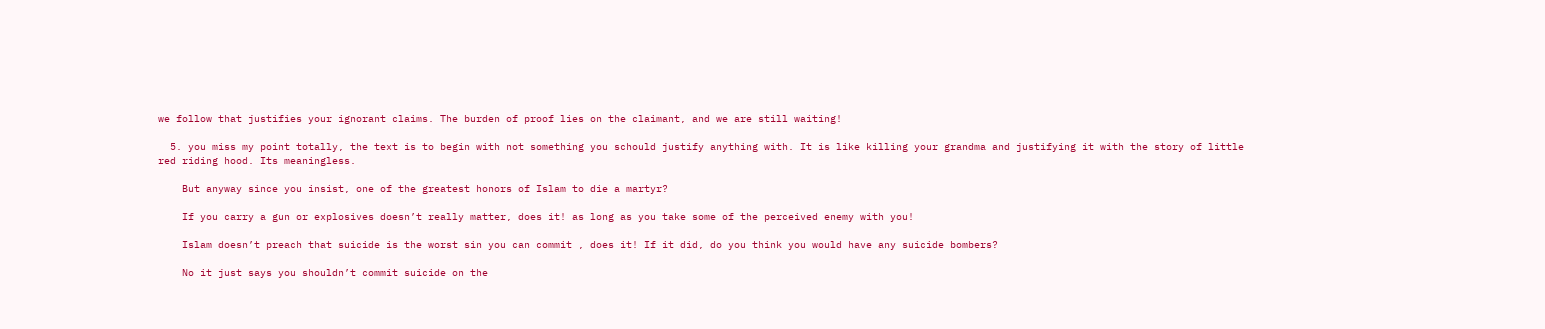we follow that justifies your ignorant claims. The burden of proof lies on the claimant, and we are still waiting!

  5. you miss my point totally, the text is to begin with not something you schould justify anything with. It is like killing your grandma and justifying it with the story of little red riding hood. Its meaningless.

    But anyway since you insist, one of the greatest honors of Islam to die a martyr?

    If you carry a gun or explosives doesn’t really matter, does it! as long as you take some of the perceived enemy with you!

    Islam doesn’t preach that suicide is the worst sin you can commit , does it! If it did, do you think you would have any suicide bombers?

    No it just says you shouldn’t commit suicide on the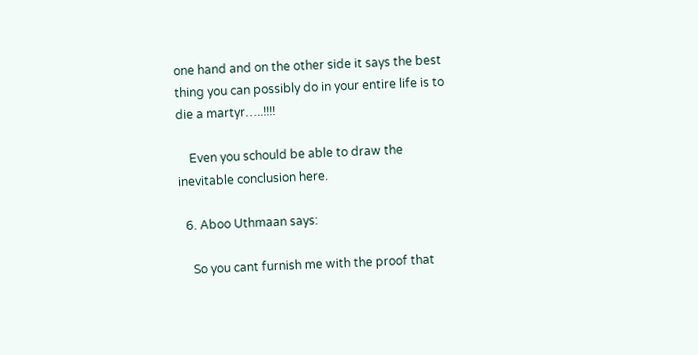one hand and on the other side it says the best thing you can possibly do in your entire life is to die a martyr…..!!!!

    Even you schould be able to draw the inevitable conclusion here.

  6. Aboo Uthmaan says:

    So you cant furnish me with the proof that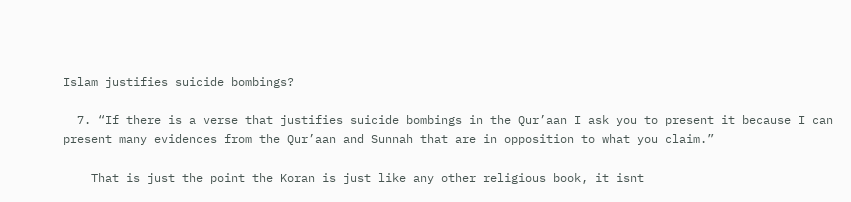Islam justifies suicide bombings?

  7. “If there is a verse that justifies suicide bombings in the Qur’aan I ask you to present it because I can present many evidences from the Qur’aan and Sunnah that are in opposition to what you claim.”

    That is just the point the Koran is just like any other religious book, it isnt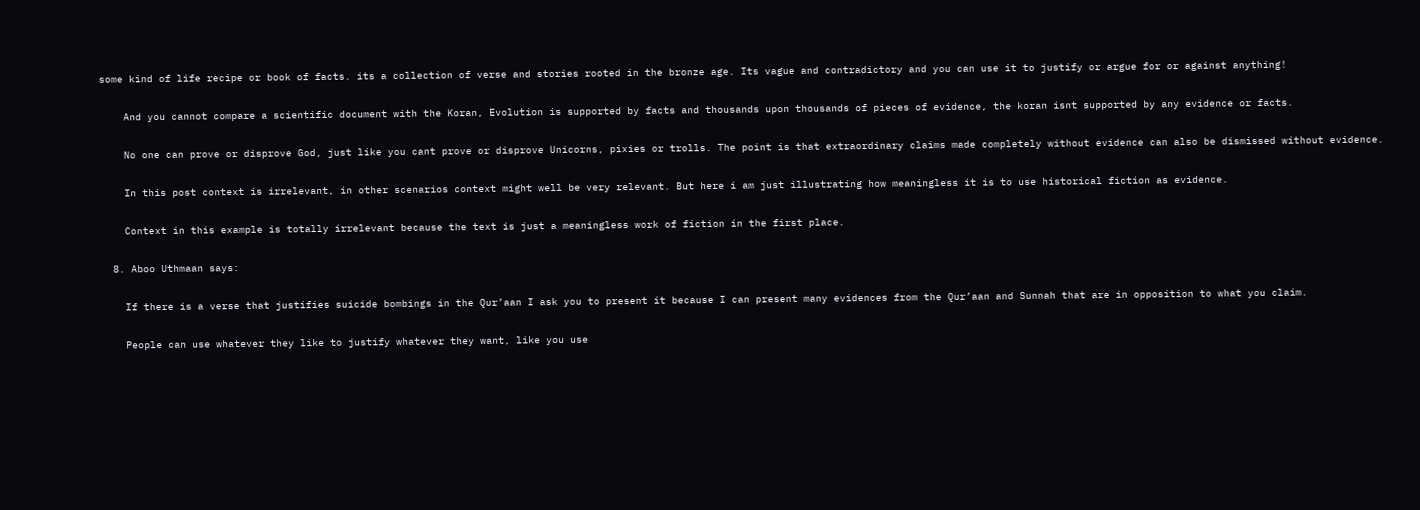some kind of life recipe or book of facts. its a collection of verse and stories rooted in the bronze age. Its vague and contradictory and you can use it to justify or argue for or against anything!

    And you cannot compare a scientific document with the Koran, Evolution is supported by facts and thousands upon thousands of pieces of evidence, the koran isnt supported by any evidence or facts.

    No one can prove or disprove God, just like you cant prove or disprove Unicorns, pixies or trolls. The point is that extraordinary claims made completely without evidence can also be dismissed without evidence.

    In this post context is irrelevant, in other scenarios context might well be very relevant. But here i am just illustrating how meaningless it is to use historical fiction as evidence.

    Context in this example is totally irrelevant because the text is just a meaningless work of fiction in the first place.

  8. Aboo Uthmaan says:

    If there is a verse that justifies suicide bombings in the Qur’aan I ask you to present it because I can present many evidences from the Qur’aan and Sunnah that are in opposition to what you claim.

    People can use whatever they like to justify whatever they want, like you use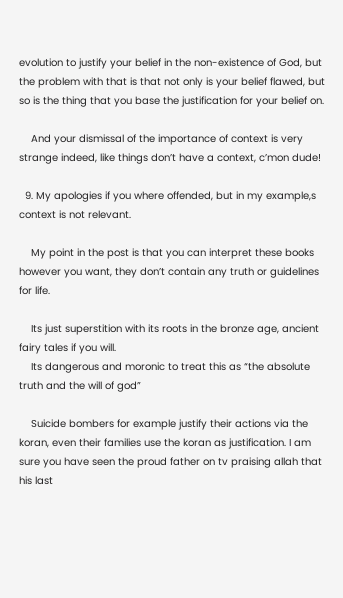evolution to justify your belief in the non-existence of God, but the problem with that is that not only is your belief flawed, but so is the thing that you base the justification for your belief on.

    And your dismissal of the importance of context is very strange indeed, like things don’t have a context, c’mon dude!

  9. My apologies if you where offended, but in my example,s context is not relevant.

    My point in the post is that you can interpret these books however you want, they don’t contain any truth or guidelines for life.

    Its just superstition with its roots in the bronze age, ancient fairy tales if you will.
    Its dangerous and moronic to treat this as “the absolute truth and the will of god”

    Suicide bombers for example justify their actions via the koran, even their families use the koran as justification. I am sure you have seen the proud father on tv praising allah that his last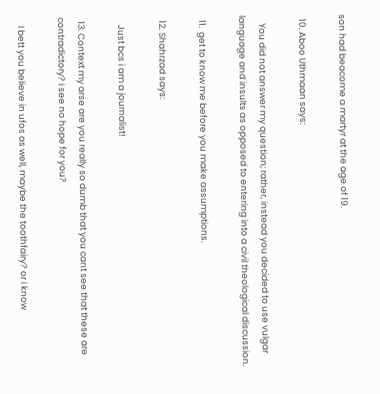son had beacome a martyr at the age of 19.

  10. Aboo Uthmaan says:

    You did not answer my question; rather, instead you decided to use vulgar language and insults as opposed to entering into a civil theological discussion.

  11.  get to know me before you make assumptions.

  12. Shahrzad says:

    Just bcs i am a journalist!

  13. Context my arse are you really so dumb that you cant see that these are contradictory? i see no hope for you?

    I bett you believe in ufos as well, maybe the toothfairy? or i know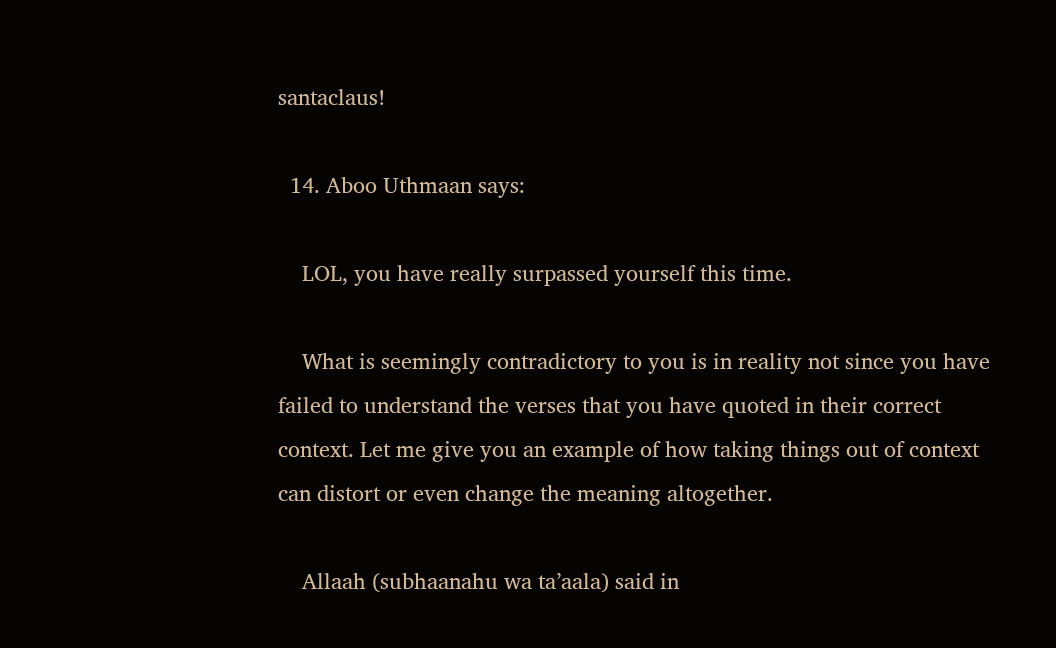santaclaus!

  14. Aboo Uthmaan says:

    LOL, you have really surpassed yourself this time.

    What is seemingly contradictory to you is in reality not since you have failed to understand the verses that you have quoted in their correct context. Let me give you an example of how taking things out of context can distort or even change the meaning altogether.

    Allaah (subhaanahu wa ta’aala) said in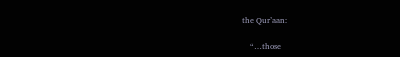the Qur’aan:

    “…those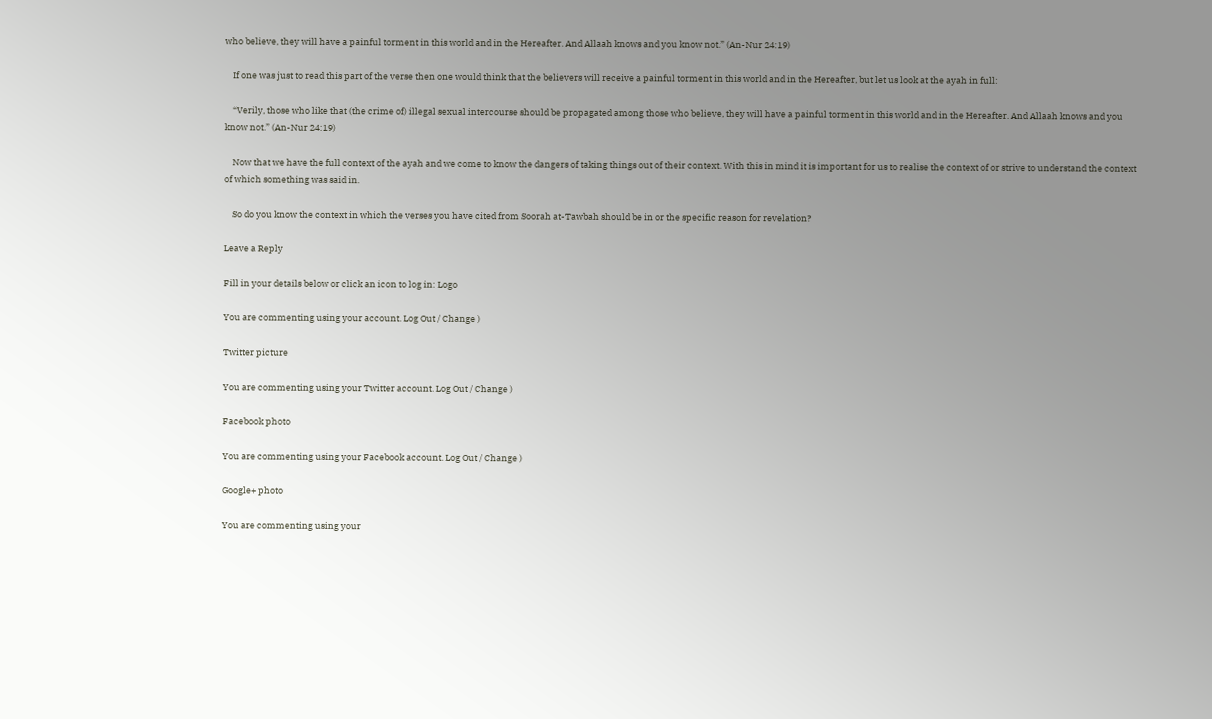who believe, they will have a painful torment in this world and in the Hereafter. And Allaah knows and you know not.” (An-Nur 24:19)

    If one was just to read this part of the verse then one would think that the believers will receive a painful torment in this world and in the Hereafter, but let us look at the ayah in full:

    “Verily, those who like that (the crime of) illegal sexual intercourse should be propagated among those who believe, they will have a painful torment in this world and in the Hereafter. And Allaah knows and you know not.” (An-Nur 24:19)

    Now that we have the full context of the ayah and we come to know the dangers of taking things out of their context. With this in mind it is important for us to realise the context of or strive to understand the context of which something was said in.

    So do you know the context in which the verses you have cited from Soorah at-Tawbah should be in or the specific reason for revelation?

Leave a Reply

Fill in your details below or click an icon to log in: Logo

You are commenting using your account. Log Out / Change )

Twitter picture

You are commenting using your Twitter account. Log Out / Change )

Facebook photo

You are commenting using your Facebook account. Log Out / Change )

Google+ photo

You are commenting using your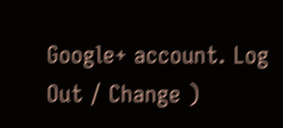Google+ account. Log Out / Change )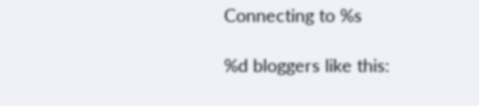Connecting to %s

%d bloggers like this: